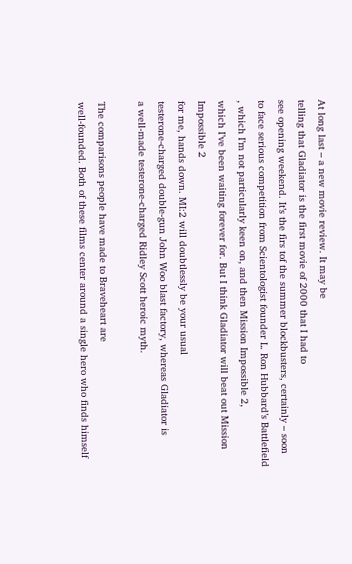At long last – a new movie review. It may be
telling that Gladiator is the first movie of 2000 that I had to
see opening weekend. It’s the firs tof the summer blockbusters, certainly – soon
to face serious competition from Scientologist founder L. Ron Hubbard’s Battlefield
, which I’m not particularly keen on, and then Mission Impossible 2,
which I’ve been waiting forever for. But I think Gladiator will beat out Mission
Impossible 2
for me, hands down. MI:2 will doubtlessly be your usual
testerone-charged double-gun John Woo blast factory, whereas Gladiator is
a well-made testerone-charged Ridley Scott heroic myth.

The comparisons people have made to Braveheart are
well-founded. Both of these films center around a single hero who finds himself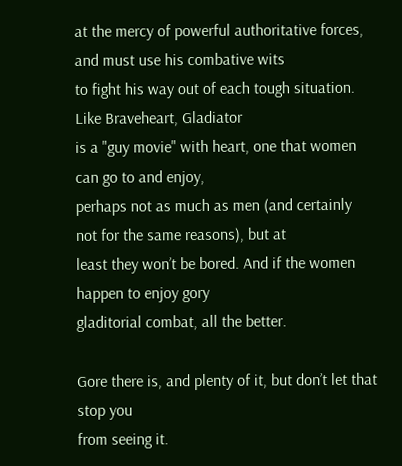at the mercy of powerful authoritative forces, and must use his combative wits
to fight his way out of each tough situation. Like Braveheart, Gladiator
is a "guy movie" with heart, one that women can go to and enjoy,
perhaps not as much as men (and certainly not for the same reasons), but at
least they won’t be bored. And if the women happen to enjoy gory
gladitorial combat, all the better.

Gore there is, and plenty of it, but don’t let that stop you
from seeing it.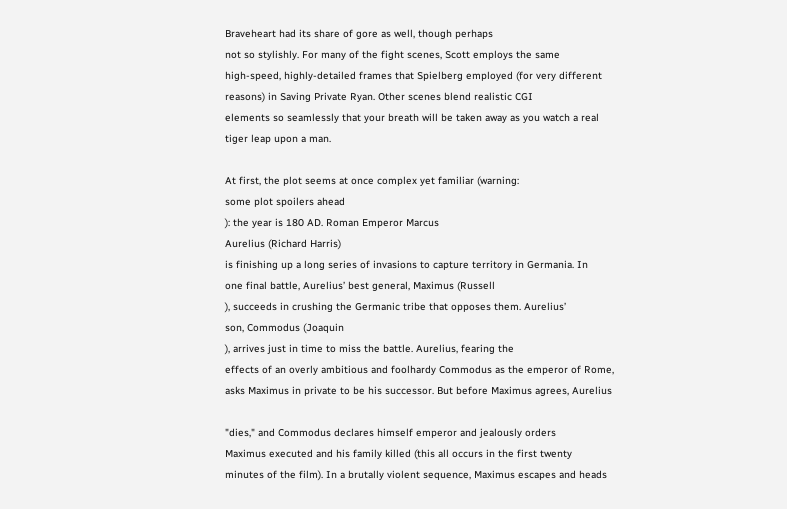Braveheart had its share of gore as well, though perhaps
not so stylishly. For many of the fight scenes, Scott employs the same
high-speed, highly-detailed frames that Spielberg employed (for very different
reasons) in Saving Private Ryan. Other scenes blend realistic CGI
elements so seamlessly that your breath will be taken away as you watch a real
tiger leap upon a man.

At first, the plot seems at once complex yet familiar (warning:
some plot spoilers ahead
): the year is 180 AD. Roman Emperor Marcus
Aurelius (Richard Harris)
is finishing up a long series of invasions to capture territory in Germania. In
one final battle, Aurelius’ best general, Maximus (Russell
), succeeds in crushing the Germanic tribe that opposes them. Aurelius’
son, Commodus (Joaquin
), arrives just in time to miss the battle. Aurelius, fearing the
effects of an overly ambitious and foolhardy Commodus as the emperor of Rome,
asks Maximus in private to be his successor. But before Maximus agrees, Aurelius

"dies," and Commodus declares himself emperor and jealously orders
Maximus executed and his family killed (this all occurs in the first twenty
minutes of the film). In a brutally violent sequence, Maximus escapes and heads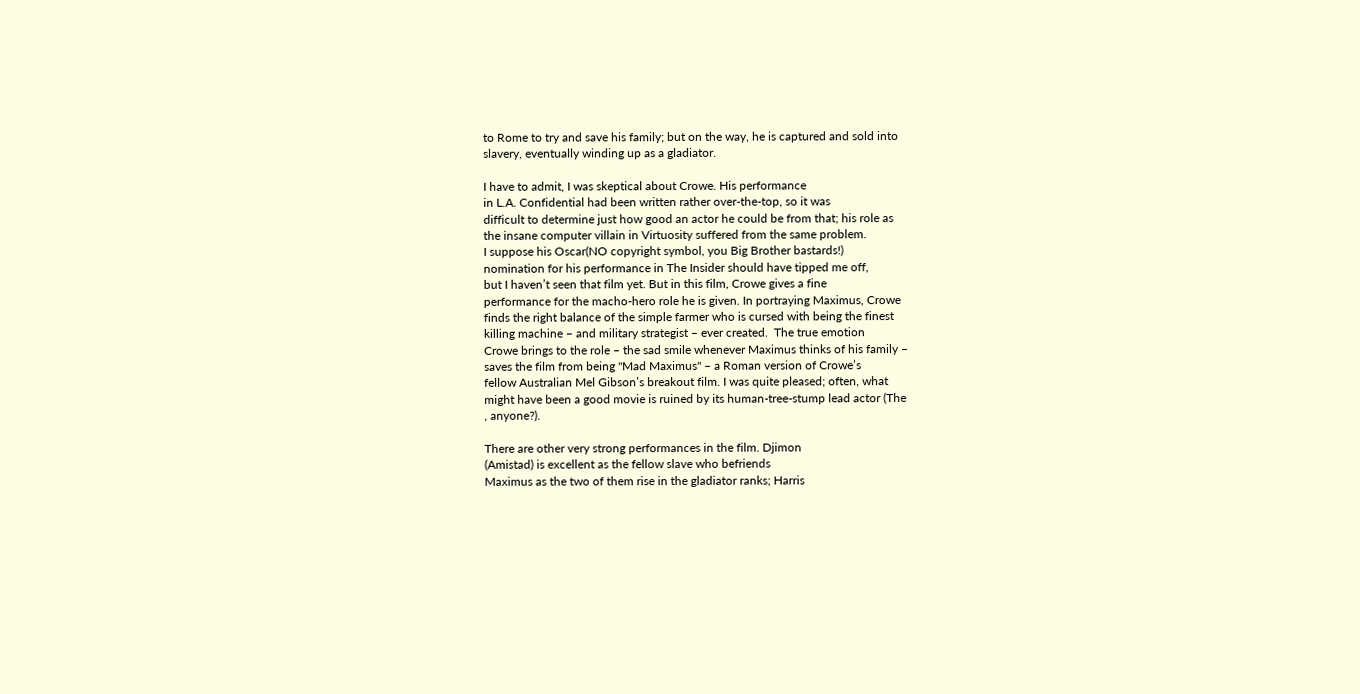to Rome to try and save his family; but on the way, he is captured and sold into
slavery, eventually winding up as a gladiator.

I have to admit, I was skeptical about Crowe. His performance
in L.A. Confidential had been written rather over-the-top, so it was
difficult to determine just how good an actor he could be from that; his role as
the insane computer villain in Virtuosity suffered from the same problem.
I suppose his Oscar(NO copyright symbol, you Big Brother bastards!)
nomination for his performance in The Insider should have tipped me off,
but I haven’t seen that film yet. But in this film, Crowe gives a fine
performance for the macho-hero role he is given. In portraying Maximus, Crowe
finds the right balance of the simple farmer who is cursed with being the finest
killing machine – and military strategist – ever created.  The true emotion
Crowe brings to the role – the sad smile whenever Maximus thinks of his family –
saves the film from being "Mad Maximus" – a Roman version of Crowe’s
fellow Australian Mel Gibson’s breakout film. I was quite pleased; often, what
might have been a good movie is ruined by its human-tree-stump lead actor (The
, anyone?).

There are other very strong performances in the film. Djimon
(Amistad) is excellent as the fellow slave who befriends
Maximus as the two of them rise in the gladiator ranks; Harris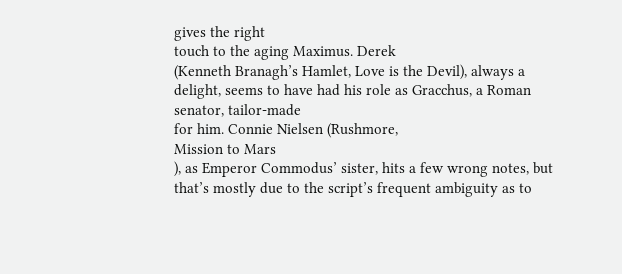gives the right
touch to the aging Maximus. Derek
(Kenneth Branagh’s Hamlet, Love is the Devil), always a
delight, seems to have had his role as Gracchus, a Roman senator, tailor-made
for him. Connie Nielsen (Rushmore,
Mission to Mars
), as Emperor Commodus’ sister, hits a few wrong notes, but
that’s mostly due to the script’s frequent ambiguity as to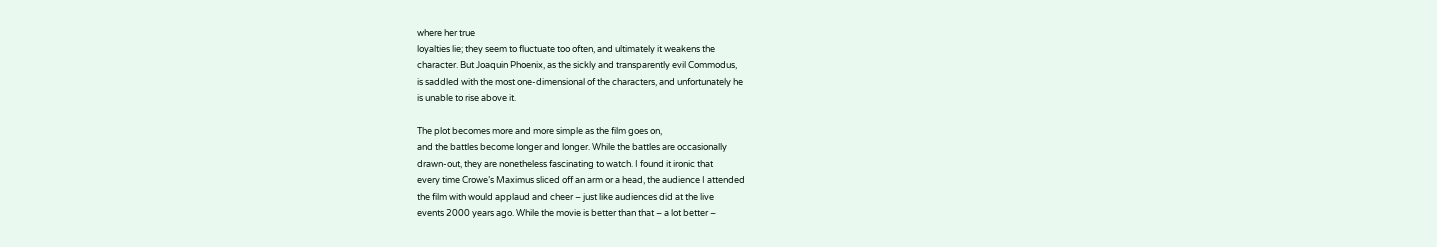where her true
loyalties lie; they seem to fluctuate too often, and ultimately it weakens the
character. But Joaquin Phoenix, as the sickly and transparently evil Commodus,
is saddled with the most one-dimensional of the characters, and unfortunately he
is unable to rise above it.

The plot becomes more and more simple as the film goes on,
and the battles become longer and longer. While the battles are occasionally
drawn-out, they are nonetheless fascinating to watch. I found it ironic that
every time Crowe’s Maximus sliced off an arm or a head, the audience I attended
the film with would applaud and cheer – just like audiences did at the live
events 2000 years ago. While the movie is better than that – a lot better –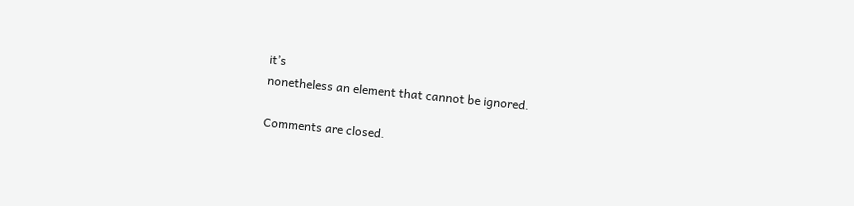it’s
nonetheless an element that cannot be ignored.

Comments are closed.